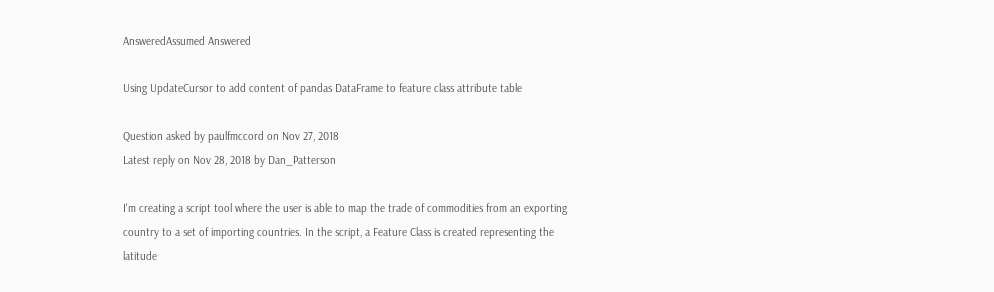AnsweredAssumed Answered

Using UpdateCursor to add content of pandas DataFrame to feature class attribute table

Question asked by paulfmccord on Nov 27, 2018
Latest reply on Nov 28, 2018 by Dan_Patterson

I'm creating a script tool where the user is able to map the trade of commodities from an exporting country to a set of importing countries. In the script, a Feature Class is created representing the latitude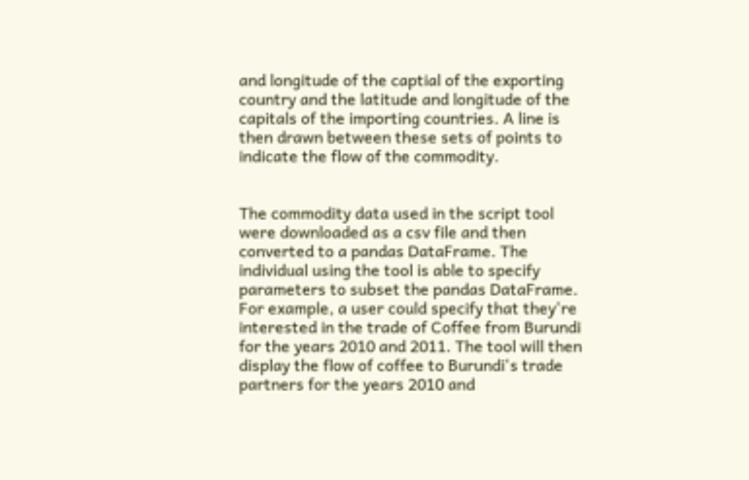and longitude of the captial of the exporting country and the latitude and longitude of the capitals of the importing countries. A line is then drawn between these sets of points to indicate the flow of the commodity.


The commodity data used in the script tool were downloaded as a csv file and then converted to a pandas DataFrame. The individual using the tool is able to specify parameters to subset the pandas DataFrame. For example, a user could specify that they're interested in the trade of Coffee from Burundi for the years 2010 and 2011. The tool will then display the flow of coffee to Burundi's trade partners for the years 2010 and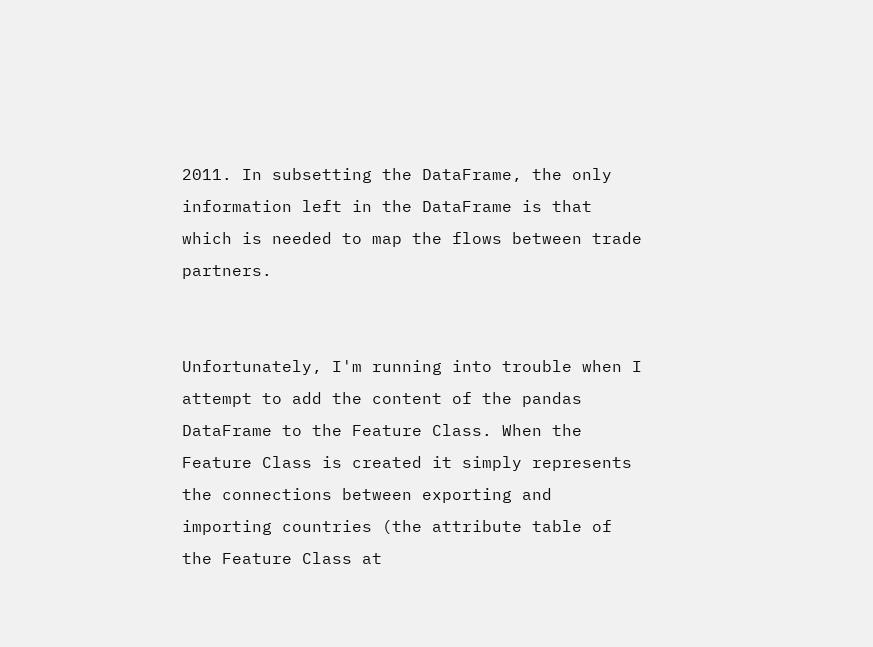2011. In subsetting the DataFrame, the only information left in the DataFrame is that which is needed to map the flows between trade partners.


Unfortunately, I'm running into trouble when I attempt to add the content of the pandas DataFrame to the Feature Class. When the Feature Class is created it simply represents the connections between exporting and importing countries (the attribute table of the Feature Class at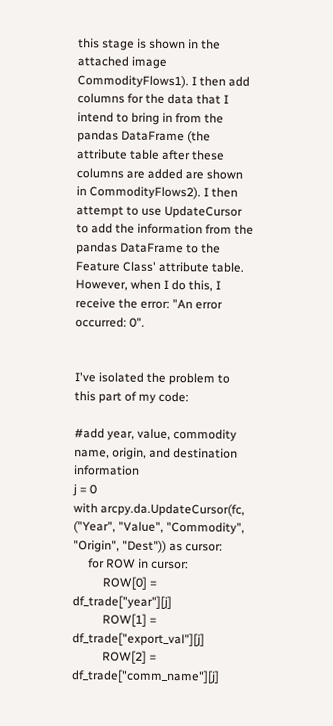this stage is shown in the attached image CommodityFlows1). I then add columns for the data that I intend to bring in from the pandas DataFrame (the attribute table after these columns are added are shown in CommodityFlows2). I then attempt to use UpdateCursor to add the information from the pandas DataFrame to the Feature Class' attribute table. However, when I do this, I receive the error: "An error occurred: 0".


I've isolated the problem to this part of my code:

#add year, value, commodity name, origin, and destination information
j = 0
with arcpy.da.UpdateCursor(fc, ("Year", "Value", "Commodity", "Origin", "Dest")) as cursor:
     for ROW in cursor:
          ROW[0] = df_trade["year"][j]
          ROW[1] = df_trade["export_val"][j]
          ROW[2] = df_trade["comm_name"][j]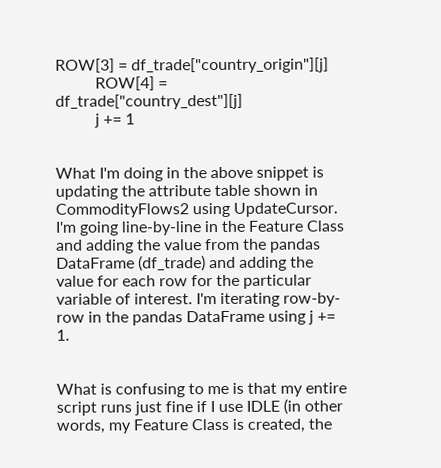ROW[3] = df_trade["country_origin"][j]
          ROW[4] = df_trade["country_dest"][j]
          j += 1


What I'm doing in the above snippet is updating the attribute table shown in CommodityFlows2 using UpdateCursor. I'm going line-by-line in the Feature Class and adding the value from the pandas DataFrame (df_trade) and adding the value for each row for the particular variable of interest. I'm iterating row-by-row in the pandas DataFrame using j += 1.


What is confusing to me is that my entire script runs just fine if I use IDLE (in other words, my Feature Class is created, the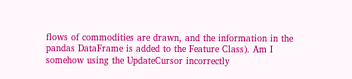flows of commodities are drawn, and the information in the pandas DataFrame is added to the Feature Class). Am I somehow using the UpdateCursor incorrectly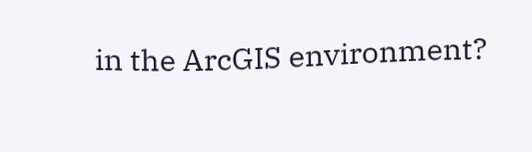in the ArcGIS environment?